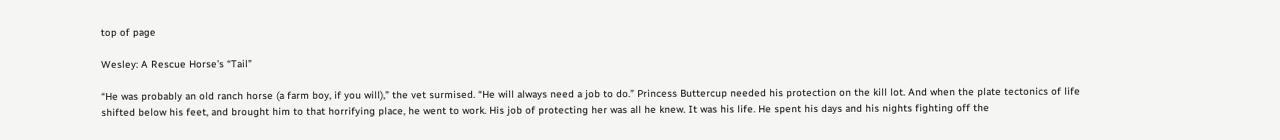top of page

Wesley: A Rescue Horse’s “Tail”

“He was probably an old ranch horse (a farm boy, if you will),” the vet surmised. “He will always need a job to do.” Princess Buttercup needed his protection on the kill lot. And when the plate tectonics of life shifted below his feet, and brought him to that horrifying place, he went to work. His job of protecting her was all he knew. It was his life. He spent his days and his nights fighting off the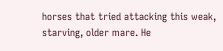horses that tried attacking this weak, starving, older mare. He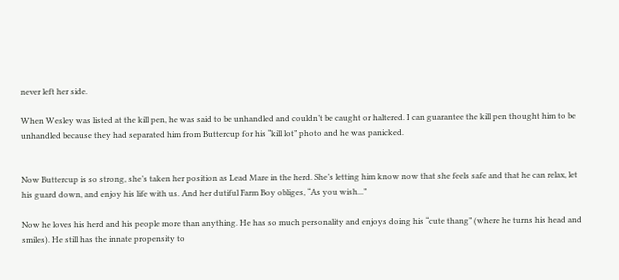never left her side.

When Wesley was listed at the kill pen, he was said to be unhandled and couldn’t be caught or haltered. I can guarantee the kill pen thought him to be unhandled because they had separated him from Buttercup for his “kill lot” photo and he was panicked.


Now Buttercup is so strong, she’s taken her position as Lead Mare in the herd. She’s letting him know now that she feels safe and that he can relax, let his guard down, and enjoy his life with us. And her dutiful Farm Boy obliges, “As you wish...”

Now he loves his herd and his people more than anything. He has so much personality and enjoys doing his “cute thang” (where he turns his head and smiles). He still has the innate propensity to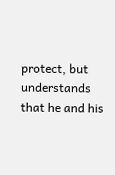protect, but understands that he and his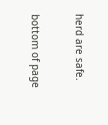herd are safe.

bottom of page